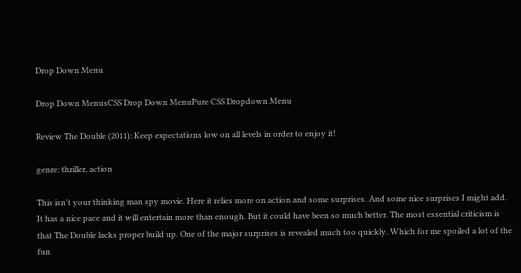Drop Down Menu

Drop Down MenusCSS Drop Down MenuPure CSS Dropdown Menu

Review The Double (2011): Keep expectations low on all levels in order to enjoy it!

genre: thriller, action

This isn't your thinking man spy movie. Here it relies more on action and some surprises. And some nice surprises I might add. It has a nice pace and it will entertain more than enough. But it could have been so much better. The most essential criticism is that The Double lacks proper build up. One of the major surprises is revealed much too quickly. Which for me spoiled a lot of the fun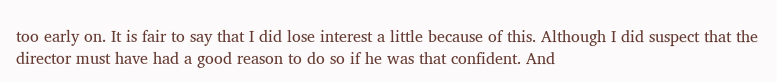too early on. It is fair to say that I did lose interest a little because of this. Although I did suspect that the director must have had a good reason to do so if he was that confident. And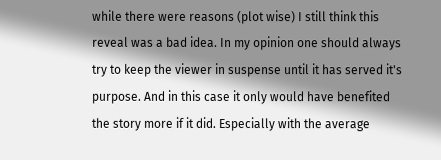while there were reasons (plot wise) I still think this reveal was a bad idea. In my opinion one should always try to keep the viewer in suspense until it has served it's purpose. And in this case it only would have benefited the story more if it did. Especially with the average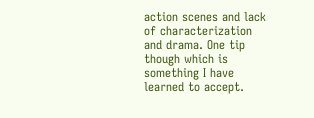action scenes and lack of characterization and drama. One tip though which is something I have learned to accept.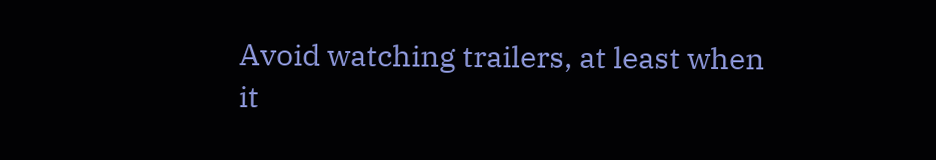Avoid watching trailers, at least when it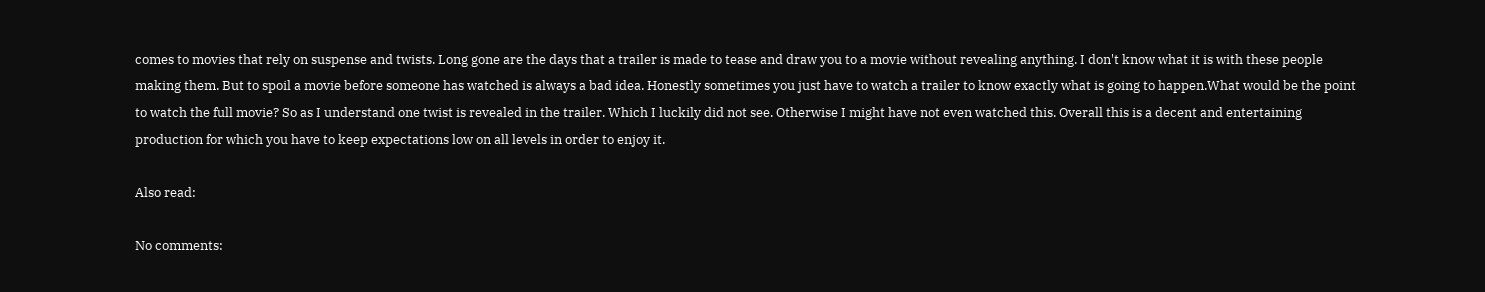comes to movies that rely on suspense and twists. Long gone are the days that a trailer is made to tease and draw you to a movie without revealing anything. I don't know what it is with these people making them. But to spoil a movie before someone has watched is always a bad idea. Honestly sometimes you just have to watch a trailer to know exactly what is going to happen.What would be the point to watch the full movie? So as I understand one twist is revealed in the trailer. Which I luckily did not see. Otherwise I might have not even watched this. Overall this is a decent and entertaining production for which you have to keep expectations low on all levels in order to enjoy it.

Also read:

No comments: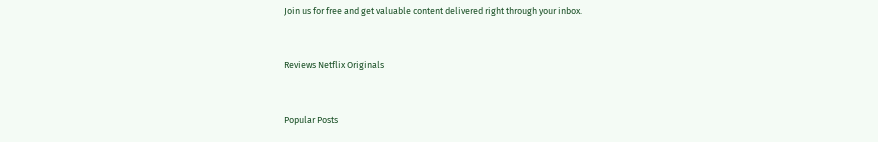Join us for free and get valuable content delivered right through your inbox.


Reviews Netflix Originals


Popular Posts